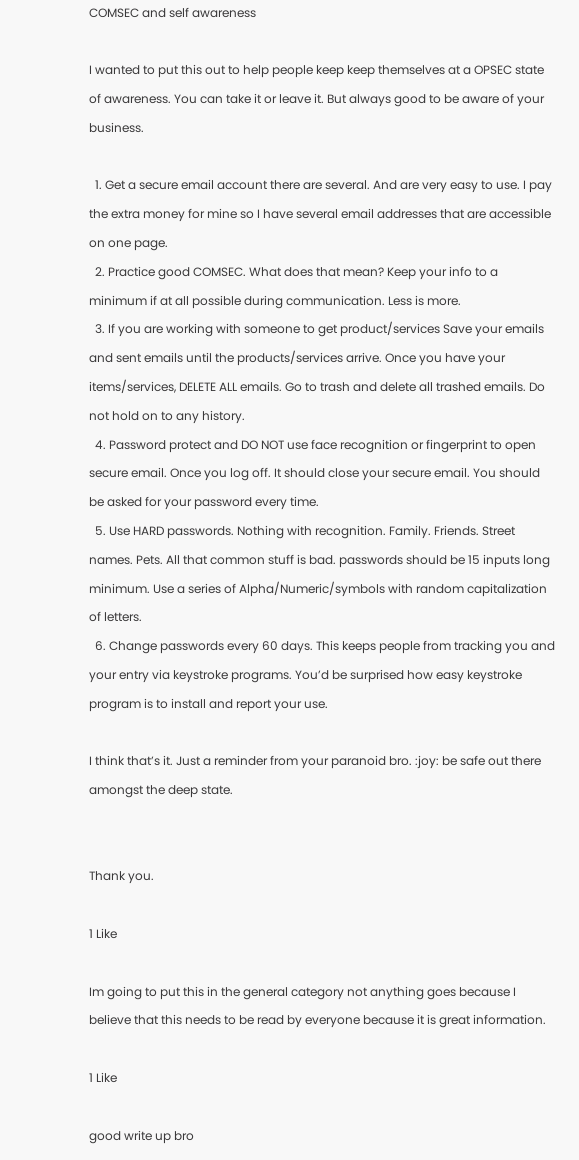COMSEC and self awareness

I wanted to put this out to help people keep keep themselves at a OPSEC state of awareness. You can take it or leave it. But always good to be aware of your business.

  1. Get a secure email account there are several. And are very easy to use. I pay the extra money for mine so I have several email addresses that are accessible on one page.
  2. Practice good COMSEC. What does that mean? Keep your info to a minimum if at all possible during communication. Less is more.
  3. If you are working with someone to get product/services Save your emails and sent emails until the products/services arrive. Once you have your items/services, DELETE ALL emails. Go to trash and delete all trashed emails. Do not hold on to any history.
  4. Password protect and DO NOT use face recognition or fingerprint to open secure email. Once you log off. It should close your secure email. You should be asked for your password every time.
  5. Use HARD passwords. Nothing with recognition. Family. Friends. Street names. Pets. All that common stuff is bad. passwords should be 15 inputs long minimum. Use a series of Alpha/Numeric/symbols with random capitalization of letters.
  6. Change passwords every 60 days. This keeps people from tracking you and your entry via keystroke programs. You’d be surprised how easy keystroke program is to install and report your use.

I think that’s it. Just a reminder from your paranoid bro. :joy: be safe out there amongst the deep state.


Thank you.

1 Like

Im going to put this in the general category not anything goes because I believe that this needs to be read by everyone because it is great information.

1 Like

good write up bro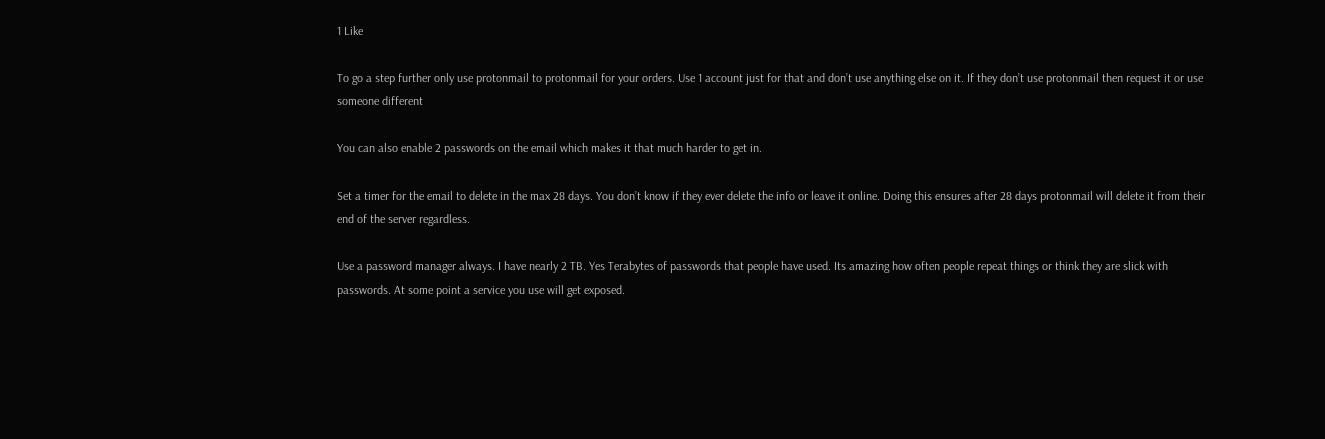1 Like

To go a step further only use protonmail to protonmail for your orders. Use 1 account just for that and don’t use anything else on it. If they don’t use protonmail then request it or use someone different

You can also enable 2 passwords on the email which makes it that much harder to get in.

Set a timer for the email to delete in the max 28 days. You don’t know if they ever delete the info or leave it online. Doing this ensures after 28 days protonmail will delete it from their end of the server regardless.

Use a password manager always. I have nearly 2 TB. Yes Terabytes of passwords that people have used. Its amazing how often people repeat things or think they are slick with passwords. At some point a service you use will get exposed.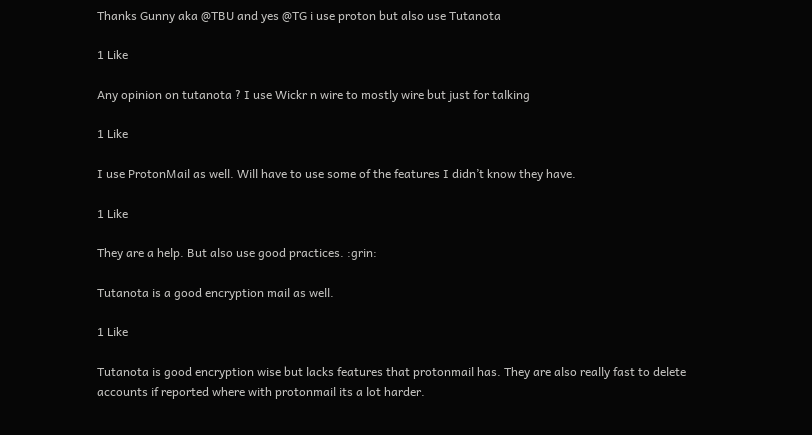Thanks Gunny aka @TBU and yes @TG i use proton but also use Tutanota

1 Like

Any opinion on tutanota ? I use Wickr n wire to mostly wire but just for talking

1 Like

I use ProtonMail as well. Will have to use some of the features I didn’t know they have.

1 Like

They are a help. But also use good practices. :grin:

Tutanota is a good encryption mail as well.

1 Like

Tutanota is good encryption wise but lacks features that protonmail has. They are also really fast to delete accounts if reported where with protonmail its a lot harder.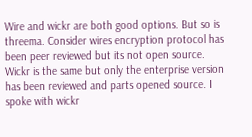Wire and wickr are both good options. But so is threema. Consider wires encryption protocol has been peer reviewed but its not open source. Wickr is the same but only the enterprise version has been reviewed and parts opened source. I spoke with wickr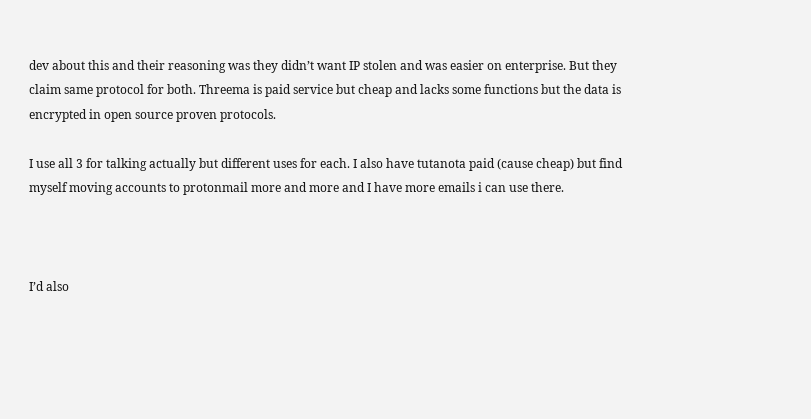dev about this and their reasoning was they didn’t want IP stolen and was easier on enterprise. But they claim same protocol for both. Threema is paid service but cheap and lacks some functions but the data is encrypted in open source proven protocols.

I use all 3 for talking actually but different uses for each. I also have tutanota paid (cause cheap) but find myself moving accounts to protonmail more and more and I have more emails i can use there.



I’d also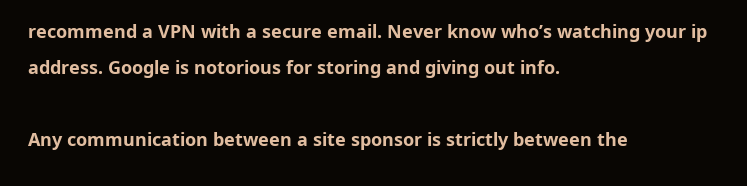recommend a VPN with a secure email. Never know who’s watching your ip address. Google is notorious for storing and giving out info.

Any communication between a site sponsor is strictly between the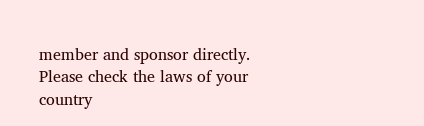member and sponsor directly. Please check the laws of your country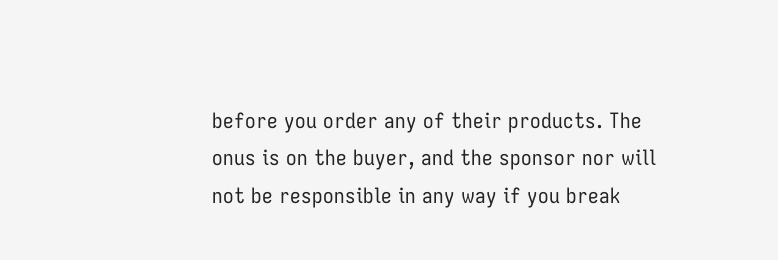before you order any of their products. The onus is on the buyer, and the sponsor nor will not be responsible in any way if you break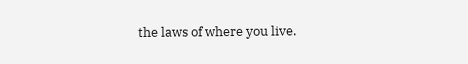the laws of where you live.